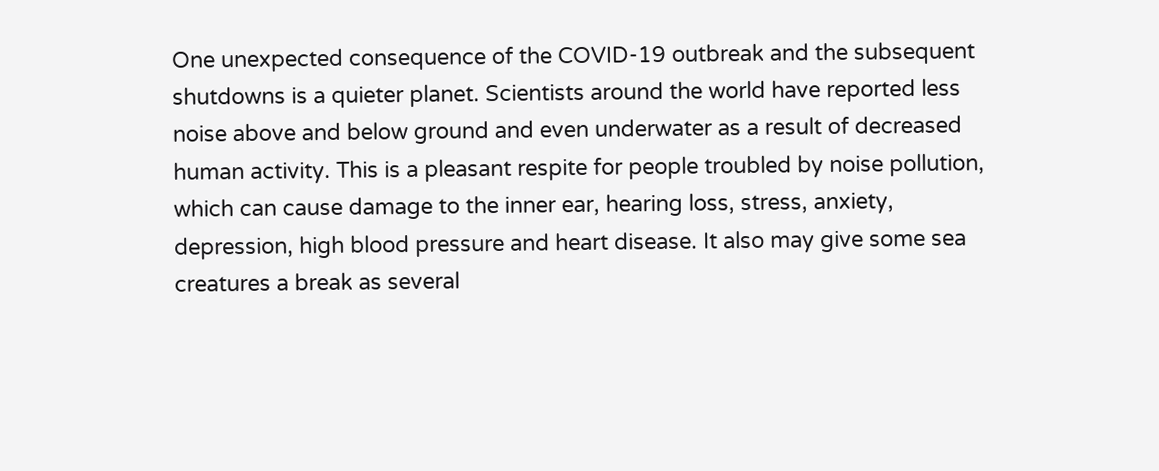One unexpected consequence of the COVID-19 outbreak and the subsequent shutdowns is a quieter planet. Scientists around the world have reported less noise above and below ground and even underwater as a result of decreased human activity. This is a pleasant respite for people troubled by noise pollution, which can cause damage to the inner ear, hearing loss, stress, anxiety, depression, high blood pressure and heart disease. It also may give some sea creatures a break as several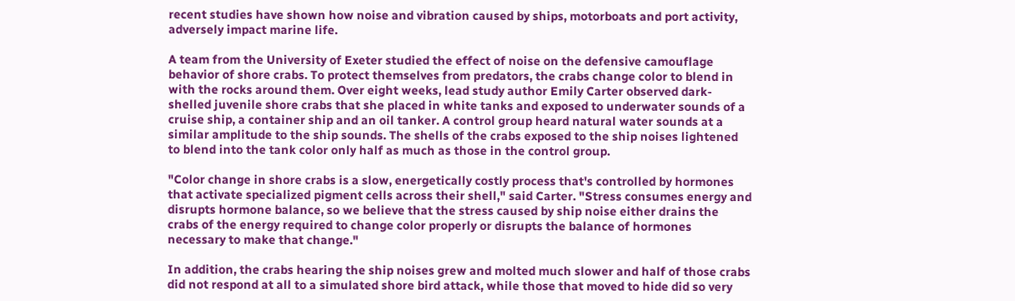recent studies have shown how noise and vibration caused by ships, motorboats and port activity, adversely impact marine life.

A team from the University of Exeter studied the effect of noise on the defensive camouflage behavior of shore crabs. To protect themselves from predators, the crabs change color to blend in with the rocks around them. Over eight weeks, lead study author Emily Carter observed dark-shelled juvenile shore crabs that she placed in white tanks and exposed to underwater sounds of a cruise ship, a container ship and an oil tanker. A control group heard natural water sounds at a similar amplitude to the ship sounds. The shells of the crabs exposed to the ship noises lightened to blend into the tank color only half as much as those in the control group.

"Color change in shore crabs is a slow, energetically costly process that's controlled by hormones that activate specialized pigment cells across their shell," said Carter. "Stress consumes energy and disrupts hormone balance, so we believe that the stress caused by ship noise either drains the crabs of the energy required to change color properly or disrupts the balance of hormones necessary to make that change."

In addition, the crabs hearing the ship noises grew and molted much slower and half of those crabs did not respond at all to a simulated shore bird attack, while those that moved to hide did so very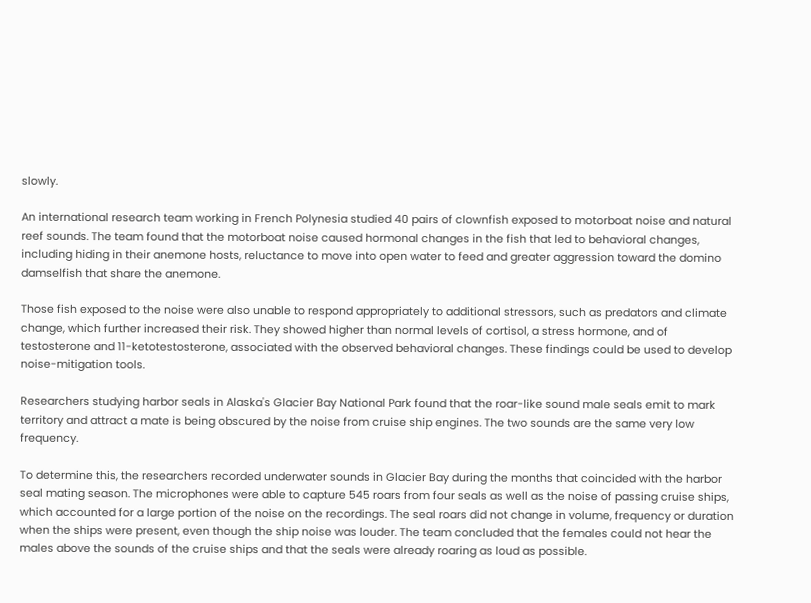slowly.

An international research team working in French Polynesia studied 40 pairs of clownfish exposed to motorboat noise and natural reef sounds. The team found that the motorboat noise caused hormonal changes in the fish that led to behavioral changes, including hiding in their anemone hosts, reluctance to move into open water to feed and greater aggression toward the domino damselfish that share the anemone.

Those fish exposed to the noise were also unable to respond appropriately to additional stressors, such as predators and climate change, which further increased their risk. They showed higher than normal levels of cortisol, a stress hormone, and of testosterone and 11-ketotestosterone, associated with the observed behavioral changes. These findings could be used to develop noise-mitigation tools.

Researchers studying harbor seals in Alaska's Glacier Bay National Park found that the roar-like sound male seals emit to mark territory and attract a mate is being obscured by the noise from cruise ship engines. The two sounds are the same very low frequency.

To determine this, the researchers recorded underwater sounds in Glacier Bay during the months that coincided with the harbor seal mating season. The microphones were able to capture 545 roars from four seals as well as the noise of passing cruise ships, which accounted for a large portion of the noise on the recordings. The seal roars did not change in volume, frequency or duration when the ships were present, even though the ship noise was louder. The team concluded that the females could not hear the males above the sounds of the cruise ships and that the seals were already roaring as loud as possible.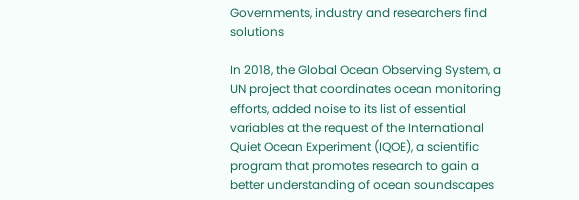Governments, industry and researchers find solutions

In 2018, the Global Ocean Observing System, a UN project that coordinates ocean monitoring efforts, added noise to its list of essential variables at the request of the International Quiet Ocean Experiment (IQOE), a scientific program that promotes research to gain a better understanding of ocean soundscapes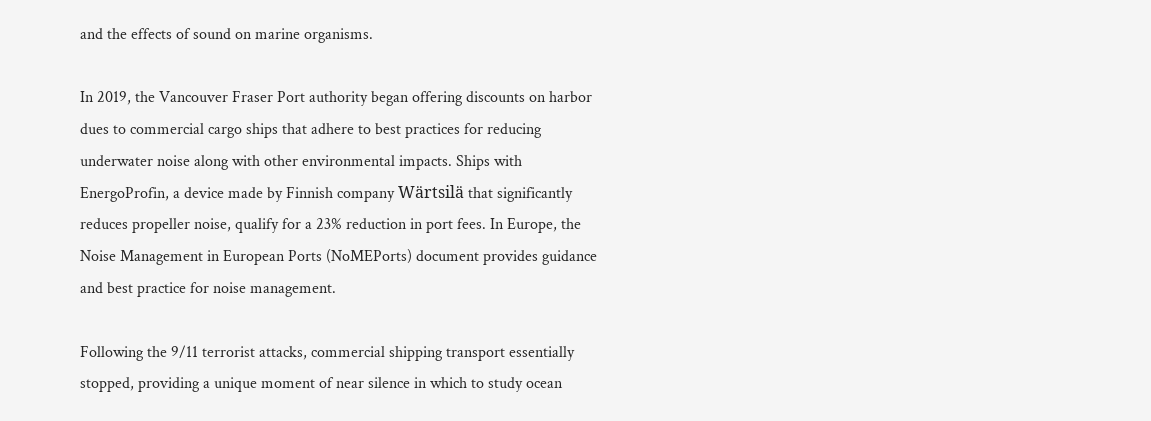and the effects of sound on marine organisms.

In 2019, the Vancouver Fraser Port authority began offering discounts on harbor dues to commercial cargo ships that adhere to best practices for reducing underwater noise along with other environmental impacts. Ships with EnergoProfin, a device made by Finnish company Wärtsilä that significantly reduces propeller noise, qualify for a 23% reduction in port fees. In Europe, the Noise Management in European Ports (NoMEPorts) document provides guidance and best practice for noise management.

Following the 9/11 terrorist attacks, commercial shipping transport essentially stopped, providing a unique moment of near silence in which to study ocean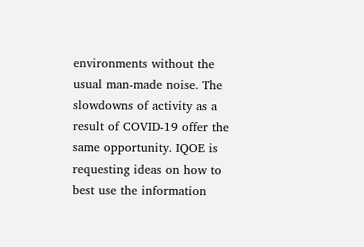environments without the usual man-made noise. The slowdowns of activity as a result of COVID-19 offer the same opportunity. IQOE is requesting ideas on how to best use the information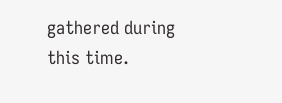gathered during this time.